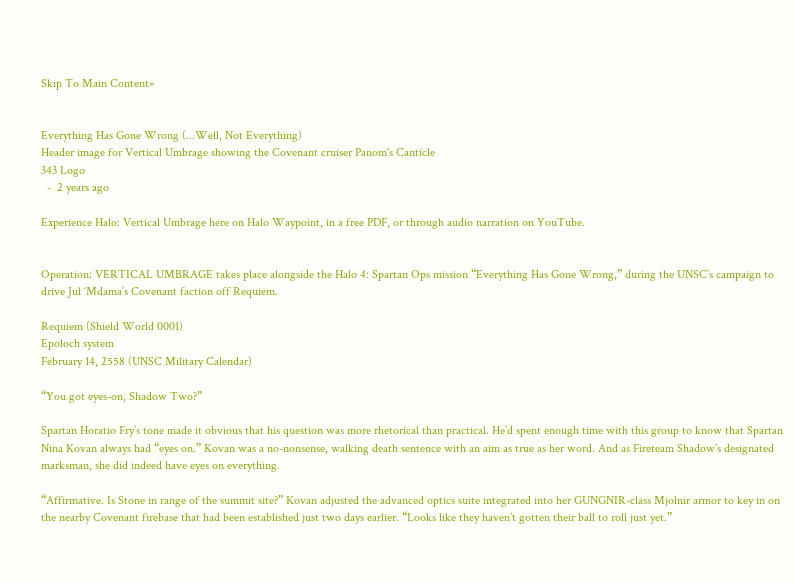Skip To Main Content»


Everything Has Gone Wrong (...Well, Not Everything)
Header image for Vertical Umbrage showing the Covenant cruiser Panom's Canticle
343 Logo
  -  2 years ago

Experience Halo: Vertical Umbrage here on Halo Waypoint, in a free PDF, or through audio narration on YouTube.


Operation: VERTICAL UMBRAGE takes place alongside the Halo 4: Spartan Ops mission “Everything Has Gone Wrong,” during the UNSC’s campaign to drive Jul ‘Mdama’s Covenant faction off Requiem.

Requiem (Shield World 0001)
Epoloch system
February 14, 2558 (UNSC Military Calendar)

“You got eyes-on, Shadow Two?”

Spartan Horatio Fry’s tone made it obvious that his question was more rhetorical than practical. He’d spent enough time with this group to know that Spartan Nina Kovan always had “eyes on.” Kovan was a no-nonsense, walking death sentence with an aim as true as her word. And as Fireteam Shadow’s designated marksman, she did indeed have eyes on everything.

“Affirmative. Is Stone in range of the summit site?” Kovan adjusted the advanced optics suite integrated into her GUNGNIR-class Mjolnir armor to key in on the nearby Covenant firebase that had been established just two days earlier. “Looks like they haven’t gotten their ball to roll just yet.”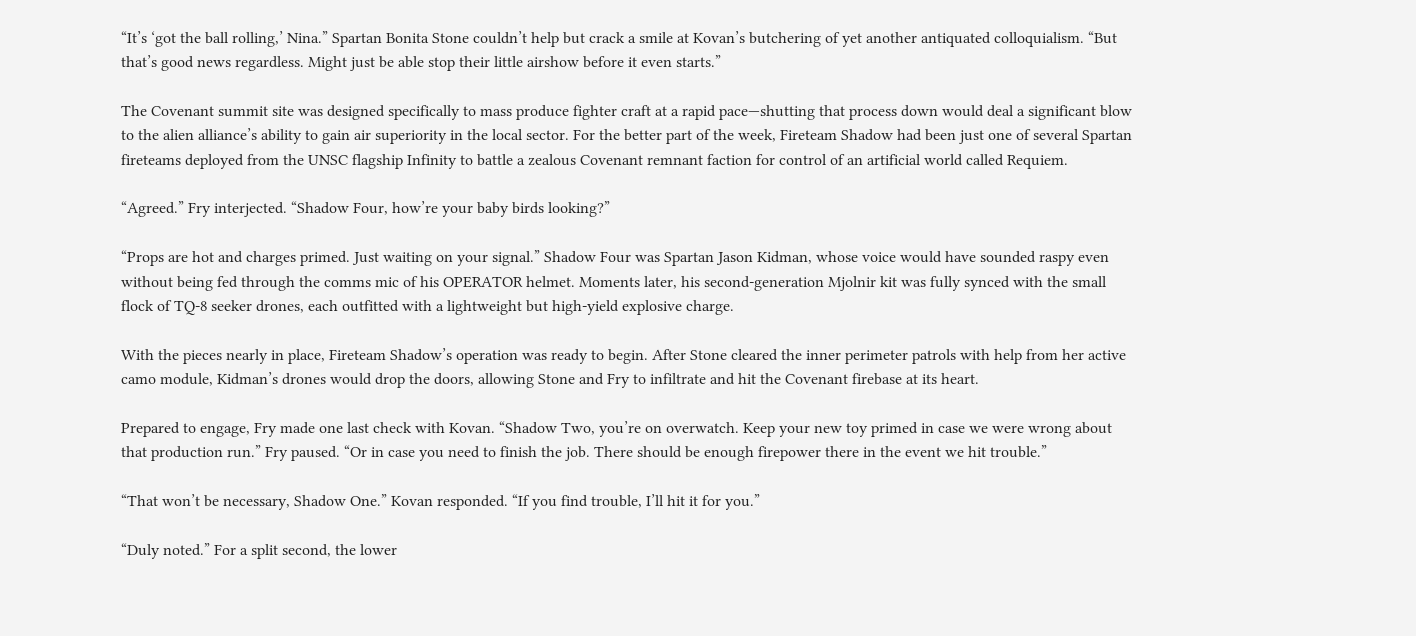“It’s ‘got the ball rolling,’ Nina.” Spartan Bonita Stone couldn’t help but crack a smile at Kovan’s butchering of yet another antiquated colloquialism. “But that’s good news regardless. Might just be able stop their little airshow before it even starts.”

The Covenant summit site was designed specifically to mass produce fighter craft at a rapid pace—shutting that process down would deal a significant blow to the alien alliance’s ability to gain air superiority in the local sector. For the better part of the week, Fireteam Shadow had been just one of several Spartan fireteams deployed from the UNSC flagship Infinity to battle a zealous Covenant remnant faction for control of an artificial world called Requiem.

“Agreed.” Fry interjected. “Shadow Four, how’re your baby birds looking?”

“Props are hot and charges primed. Just waiting on your signal.” Shadow Four was Spartan Jason Kidman, whose voice would have sounded raspy even without being fed through the comms mic of his OPERATOR helmet. Moments later, his second-generation Mjolnir kit was fully synced with the small flock of TQ-8 seeker drones, each outfitted with a lightweight but high-yield explosive charge.

With the pieces nearly in place, Fireteam Shadow’s operation was ready to begin. After Stone cleared the inner perimeter patrols with help from her active camo module, Kidman’s drones would drop the doors, allowing Stone and Fry to infiltrate and hit the Covenant firebase at its heart.

Prepared to engage, Fry made one last check with Kovan. “Shadow Two, you’re on overwatch. Keep your new toy primed in case we were wrong about that production run.” Fry paused. “Or in case you need to finish the job. There should be enough firepower there in the event we hit trouble.”

“That won’t be necessary, Shadow One.” Kovan responded. “If you find trouble, I’ll hit it for you.”

“Duly noted.” For a split second, the lower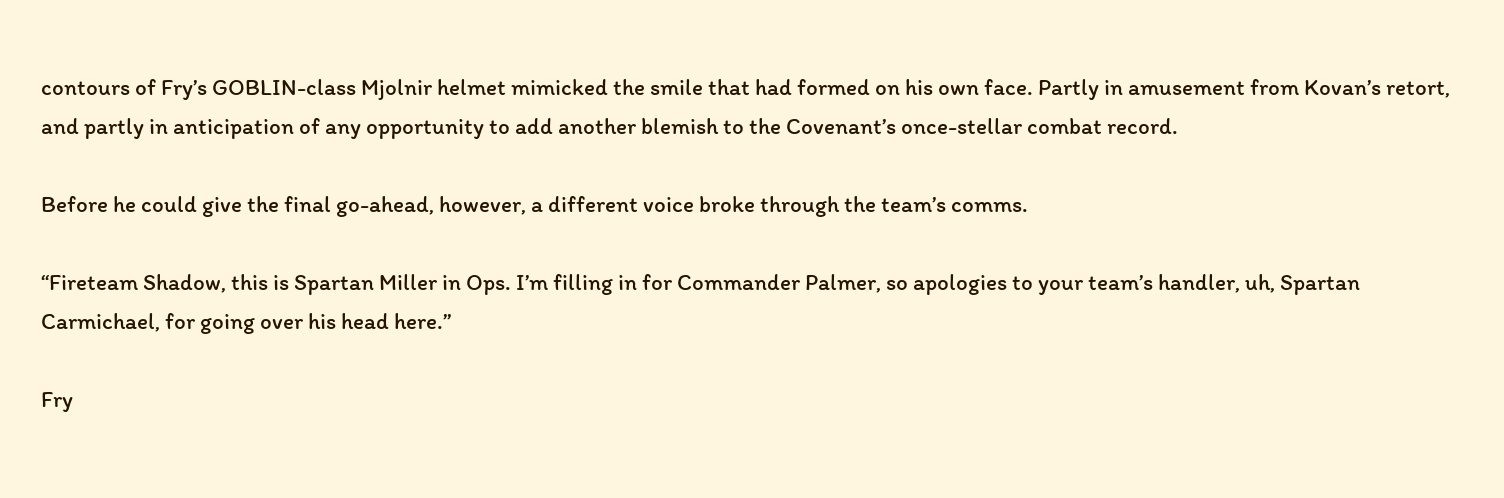contours of Fry’s GOBLIN-class Mjolnir helmet mimicked the smile that had formed on his own face. Partly in amusement from Kovan’s retort, and partly in anticipation of any opportunity to add another blemish to the Covenant’s once-stellar combat record.

Before he could give the final go-ahead, however, a different voice broke through the team’s comms.

“Fireteam Shadow, this is Spartan Miller in Ops. I’m filling in for Commander Palmer, so apologies to your team’s handler, uh, Spartan Carmichael, for going over his head here.”

Fry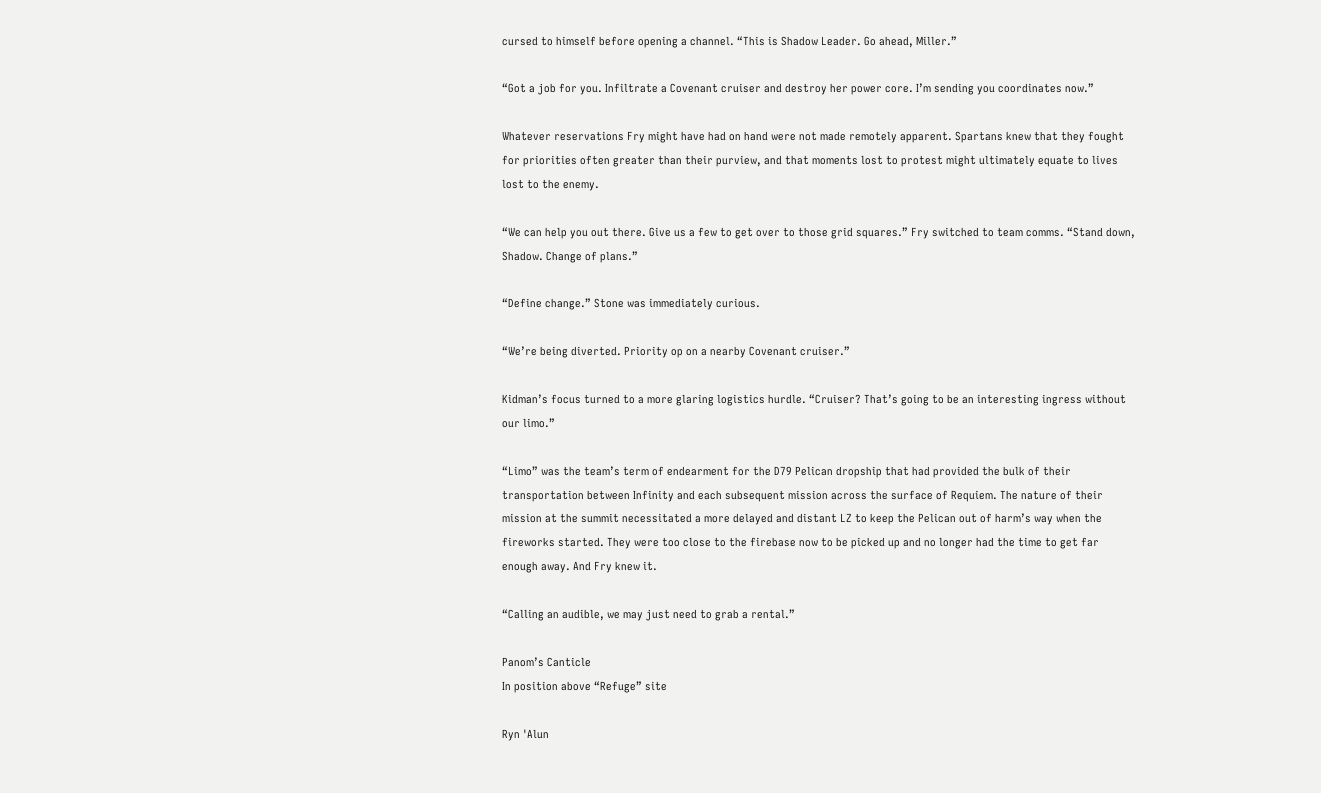cursed to himself before opening a channel. “This is Shadow Leader. Go ahead, Miller.”

“Got a job for you. Infiltrate a Covenant cruiser and destroy her power core. I’m sending you coordinates now.”

Whatever reservations Fry might have had on hand were not made remotely apparent. Spartans knew that they fought for priorities often greater than their purview, and that moments lost to protest might ultimately equate to lives lost to the enemy.

“We can help you out there. Give us a few to get over to those grid squares.” Fry switched to team comms. “Stand down, Shadow. Change of plans.”

“Define change.” Stone was immediately curious.

“We’re being diverted. Priority op on a nearby Covenant cruiser.”

Kidman’s focus turned to a more glaring logistics hurdle. “Cruiser? That’s going to be an interesting ingress without our limo.”

“Limo” was the team’s term of endearment for the D79 Pelican dropship that had provided the bulk of their transportation between Infinity and each subsequent mission across the surface of Requiem. The nature of their mission at the summit necessitated a more delayed and distant LZ to keep the Pelican out of harm’s way when the fireworks started. They were too close to the firebase now to be picked up and no longer had the time to get far enough away. And Fry knew it.

“Calling an audible, we may just need to grab a rental.”

Panom’s Canticle
In position above “Refuge” site

Ryn 'Alun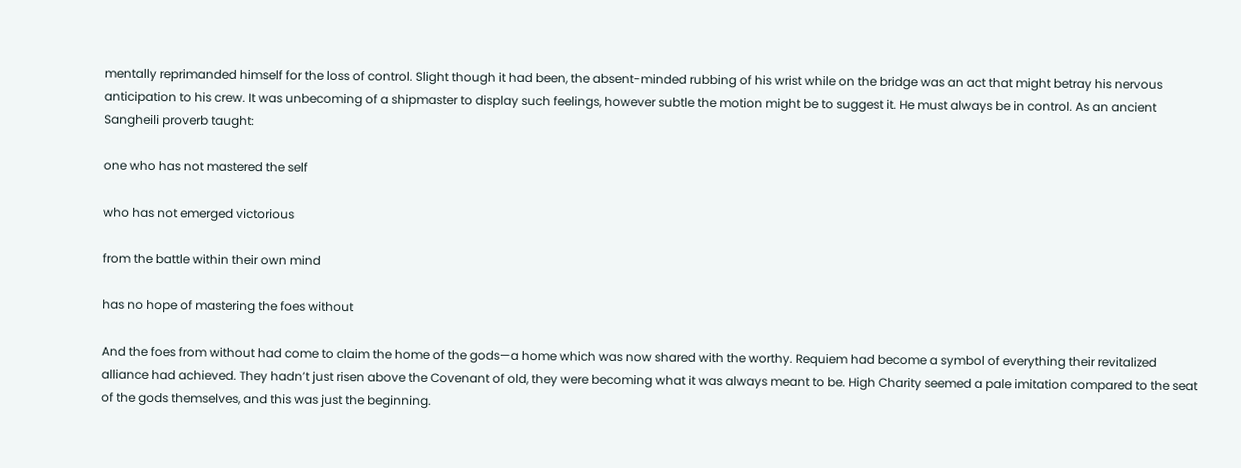mentally reprimanded himself for the loss of control. Slight though it had been, the absent-minded rubbing of his wrist while on the bridge was an act that might betray his nervous anticipation to his crew. It was unbecoming of a shipmaster to display such feelings, however subtle the motion might be to suggest it. He must always be in control. As an ancient Sangheili proverb taught:

one who has not mastered the self

who has not emerged victorious

from the battle within their own mind

has no hope of mastering the foes without

And the foes from without had come to claim the home of the gods—a home which was now shared with the worthy. Requiem had become a symbol of everything their revitalized alliance had achieved. They hadn’t just risen above the Covenant of old, they were becoming what it was always meant to be. High Charity seemed a pale imitation compared to the seat of the gods themselves, and this was just the beginning.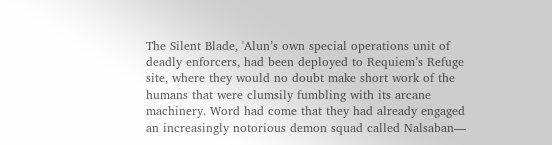The Silent Blade, 'Alun’s own special operations unit of deadly enforcers, had been deployed to Requiem’s Refuge site, where they would no doubt make short work of the humans that were clumsily fumbling with its arcane machinery. Word had come that they had already engaged an increasingly notorious demon squad called Nalsaban—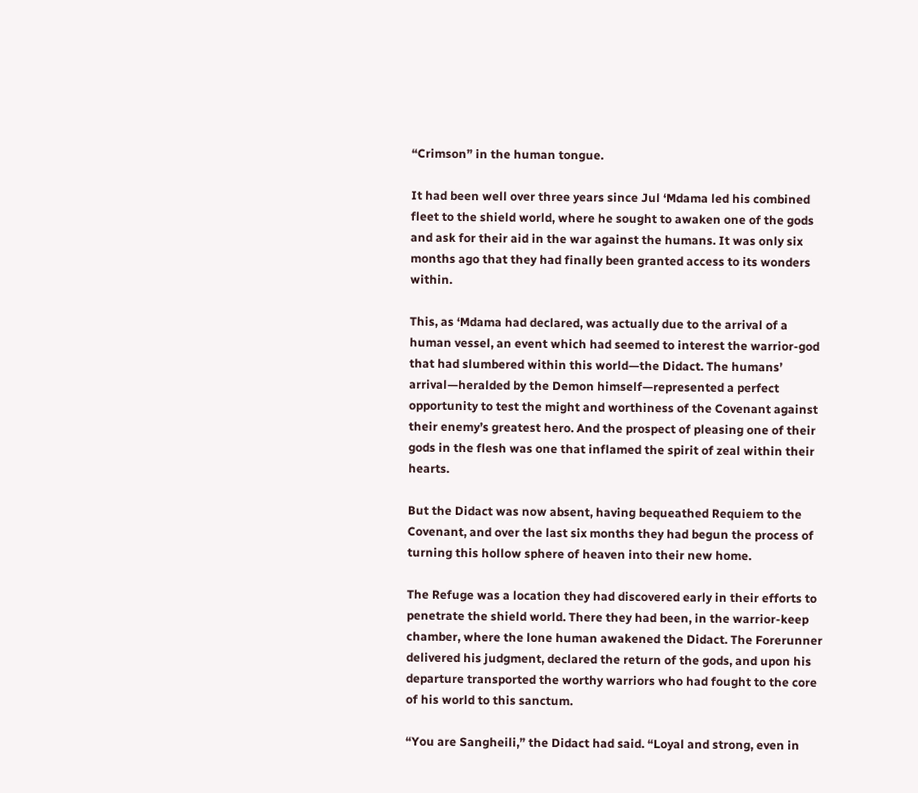“Crimson” in the human tongue.

It had been well over three years since Jul ‘Mdama led his combined fleet to the shield world, where he sought to awaken one of the gods and ask for their aid in the war against the humans. It was only six months ago that they had finally been granted access to its wonders within.

This, as ‘Mdama had declared, was actually due to the arrival of a human vessel, an event which had seemed to interest the warrior-god that had slumbered within this world—the Didact. The humans’ arrival—heralded by the Demon himself—represented a perfect opportunity to test the might and worthiness of the Covenant against their enemy’s greatest hero. And the prospect of pleasing one of their gods in the flesh was one that inflamed the spirit of zeal within their hearts.

But the Didact was now absent, having bequeathed Requiem to the Covenant, and over the last six months they had begun the process of turning this hollow sphere of heaven into their new home.

The Refuge was a location they had discovered early in their efforts to penetrate the shield world. There they had been, in the warrior-keep chamber, where the lone human awakened the Didact. The Forerunner delivered his judgment, declared the return of the gods, and upon his departure transported the worthy warriors who had fought to the core of his world to this sanctum.

“You are Sangheili,” the Didact had said. “Loyal and strong, even in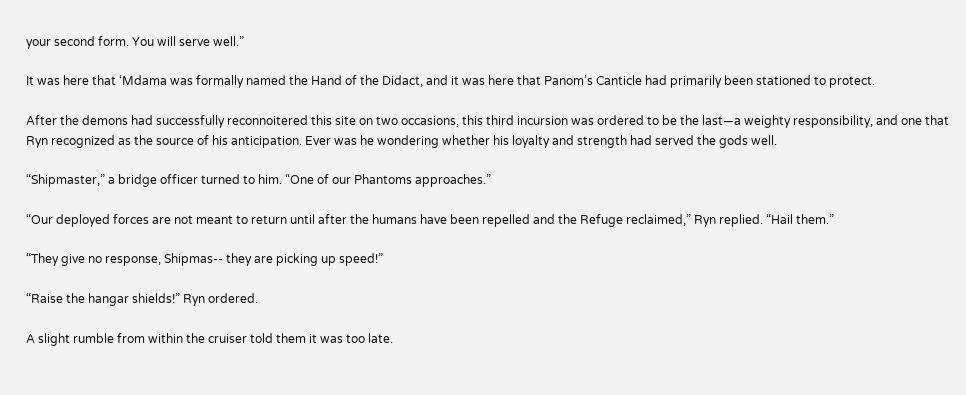your second form. You will serve well.”

It was here that ‘Mdama was formally named the Hand of the Didact, and it was here that Panom’s Canticle had primarily been stationed to protect.

After the demons had successfully reconnoitered this site on two occasions, this third incursion was ordered to be the last—a weighty responsibility, and one that Ryn recognized as the source of his anticipation. Ever was he wondering whether his loyalty and strength had served the gods well.

“Shipmaster,” a bridge officer turned to him. “One of our Phantoms approaches.”

“Our deployed forces are not meant to return until after the humans have been repelled and the Refuge reclaimed,” Ryn replied. “Hail them.”

“They give no response, Shipmas-- they are picking up speed!”

“Raise the hangar shields!” Ryn ordered.

A slight rumble from within the cruiser told them it was too late.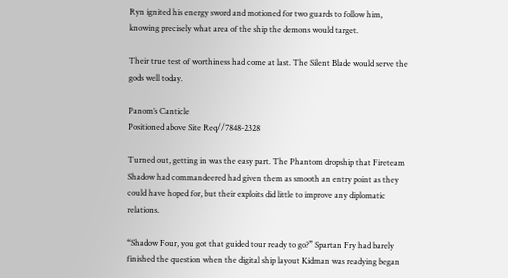Ryn ignited his energy sword and motioned for two guards to follow him, knowing precisely what area of the ship the demons would target.

Their true test of worthiness had come at last. The Silent Blade would serve the gods well today.

Panom’s Canticle
Positioned above Site Req//7848-2328

Turned out, getting in was the easy part. The Phantom dropship that Fireteam Shadow had commandeered had given them as smooth an entry point as they could have hoped for, but their exploits did little to improve any diplomatic relations.

“Shadow Four, you got that guided tour ready to go?” Spartan Fry had barely finished the question when the digital ship layout Kidman was readying began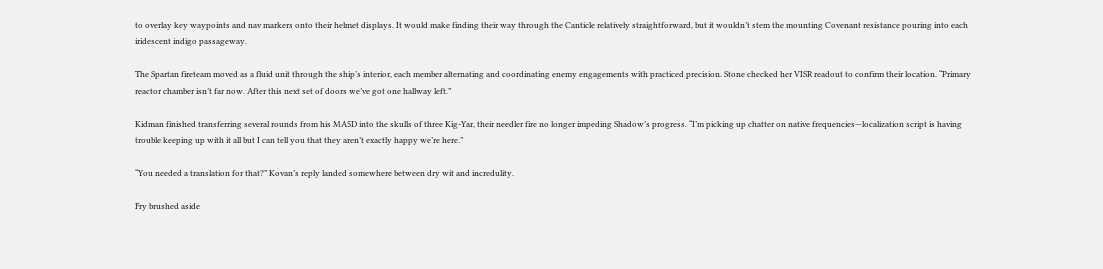to overlay key waypoints and nav markers onto their helmet displays. It would make finding their way through the Canticle relatively straightforward, but it wouldn’t stem the mounting Covenant resistance pouring into each iridescent indigo passageway.

The Spartan fireteam moved as a fluid unit through the ship’s interior, each member alternating and coordinating enemy engagements with practiced precision. Stone checked her VISR readout to confirm their location. “Primary reactor chamber isn’t far now. After this next set of doors we’ve got one hallway left.”

Kidman finished transferring several rounds from his MA5D into the skulls of three Kig-Yar, their needler fire no longer impeding Shadow’s progress. “I’m picking up chatter on native frequencies—localization script is having trouble keeping up with it all but I can tell you that they aren’t exactly happy we’re here.”

“You needed a translation for that?” Kovan’s reply landed somewhere between dry wit and incredulity.

Fry brushed aside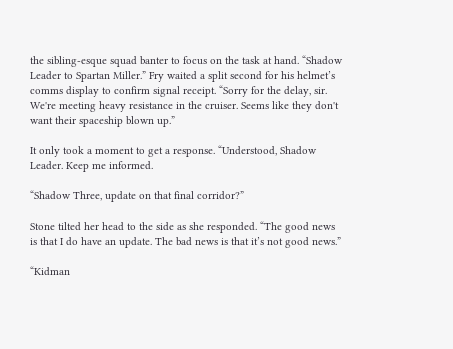the sibling-esque squad banter to focus on the task at hand. “Shadow Leader to Spartan Miller.” Fry waited a split second for his helmet’s comms display to confirm signal receipt. “Sorry for the delay, sir. We're meeting heavy resistance in the cruiser. Seems like they don't want their spaceship blown up.”

It only took a moment to get a response. “Understood, Shadow Leader. Keep me informed.

“Shadow Three, update on that final corridor?”

Stone tilted her head to the side as she responded. “The good news is that I do have an update. The bad news is that it’s not good news.”

“Kidman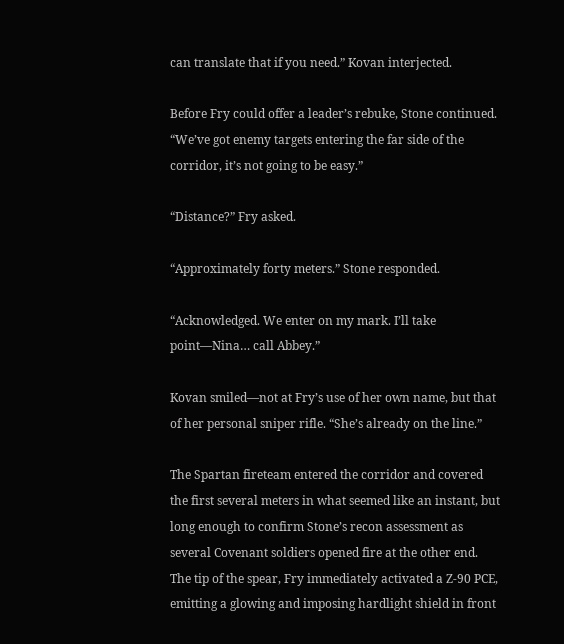can translate that if you need.” Kovan interjected.

Before Fry could offer a leader’s rebuke, Stone continued. “We’ve got enemy targets entering the far side of the corridor, it’s not going to be easy.”

“Distance?” Fry asked.

“Approximately forty meters.” Stone responded.

“Acknowledged. We enter on my mark. I’ll take point—Nina… call Abbey.”

Kovan smiled—not at Fry’s use of her own name, but that of her personal sniper rifle. “She’s already on the line.”

The Spartan fireteam entered the corridor and covered the first several meters in what seemed like an instant, but long enough to confirm Stone’s recon assessment as several Covenant soldiers opened fire at the other end. The tip of the spear, Fry immediately activated a Z-90 PCE, emitting a glowing and imposing hardlight shield in front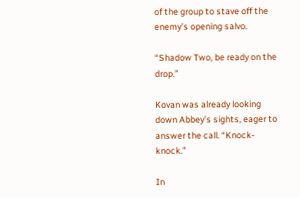of the group to stave off the enemy’s opening salvo.

“Shadow Two, be ready on the drop.”

Kovan was already looking down Abbey’s sights, eager to answer the call. “Knock-knock.”

In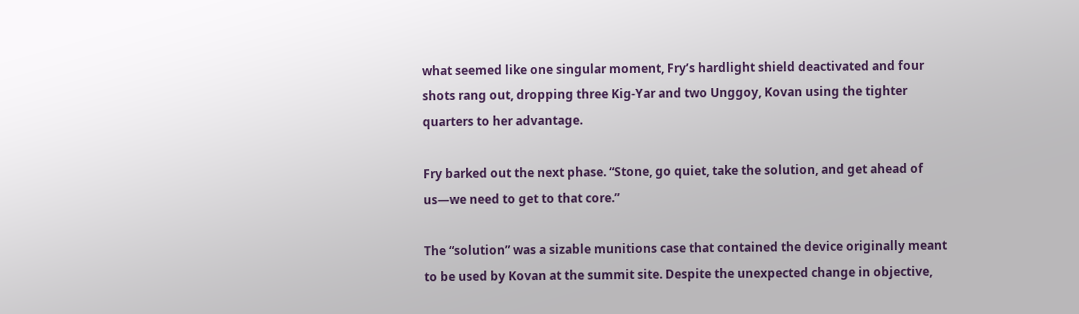what seemed like one singular moment, Fry’s hardlight shield deactivated and four shots rang out, dropping three Kig-Yar and two Unggoy, Kovan using the tighter quarters to her advantage.

Fry barked out the next phase. “Stone, go quiet, take the solution, and get ahead of us—we need to get to that core.”

The “solution” was a sizable munitions case that contained the device originally meant to be used by Kovan at the summit site. Despite the unexpected change in objective,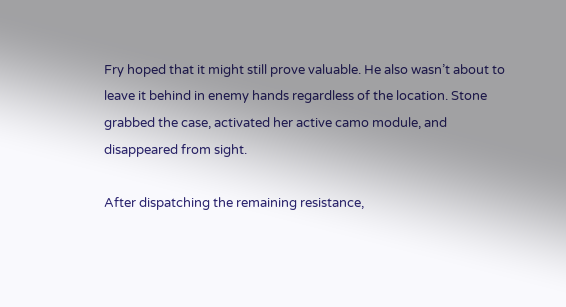Fry hoped that it might still prove valuable. He also wasn’t about to leave it behind in enemy hands regardless of the location. Stone grabbed the case, activated her active camo module, and disappeared from sight.

After dispatching the remaining resistance,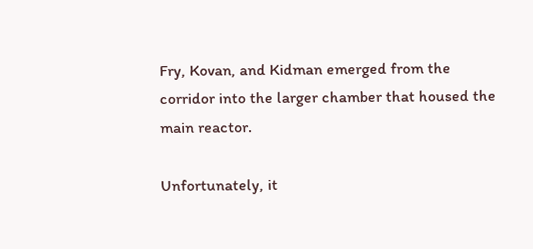Fry, Kovan, and Kidman emerged from the corridor into the larger chamber that housed the main reactor.

Unfortunately, it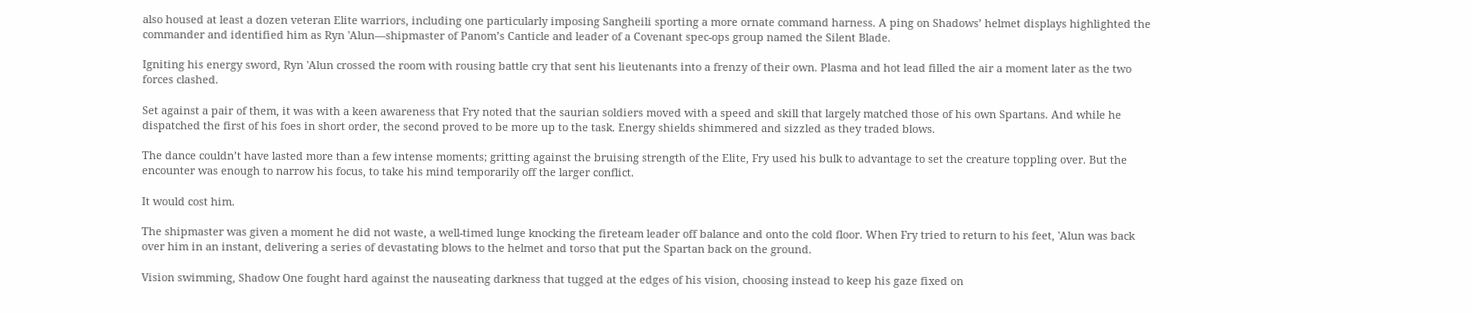also housed at least a dozen veteran Elite warriors, including one particularly imposing Sangheili sporting a more ornate command harness. A ping on Shadows’ helmet displays highlighted the commander and identified him as Ryn 'Alun—shipmaster of Panom’s Canticle and leader of a Covenant spec-ops group named the Silent Blade.

Igniting his energy sword, Ryn 'Alun crossed the room with rousing battle cry that sent his lieutenants into a frenzy of their own. Plasma and hot lead filled the air a moment later as the two forces clashed.

Set against a pair of them, it was with a keen awareness that Fry noted that the saurian soldiers moved with a speed and skill that largely matched those of his own Spartans. And while he dispatched the first of his foes in short order, the second proved to be more up to the task. Energy shields shimmered and sizzled as they traded blows.

The dance couldn’t have lasted more than a few intense moments; gritting against the bruising strength of the Elite, Fry used his bulk to advantage to set the creature toppling over. But the encounter was enough to narrow his focus, to take his mind temporarily off the larger conflict.

It would cost him.

The shipmaster was given a moment he did not waste, a well-timed lunge knocking the fireteam leader off balance and onto the cold floor. When Fry tried to return to his feet, 'Alun was back over him in an instant, delivering a series of devastating blows to the helmet and torso that put the Spartan back on the ground.

Vision swimming, Shadow One fought hard against the nauseating darkness that tugged at the edges of his vision, choosing instead to keep his gaze fixed on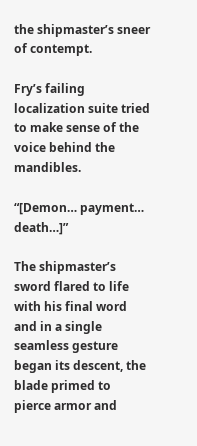the shipmaster’s sneer of contempt.

Fry’s failing localization suite tried to make sense of the voice behind the mandibles.

“[Demon… payment… death…]”

The shipmaster’s sword flared to life with his final word and in a single seamless gesture began its descent, the blade primed to pierce armor and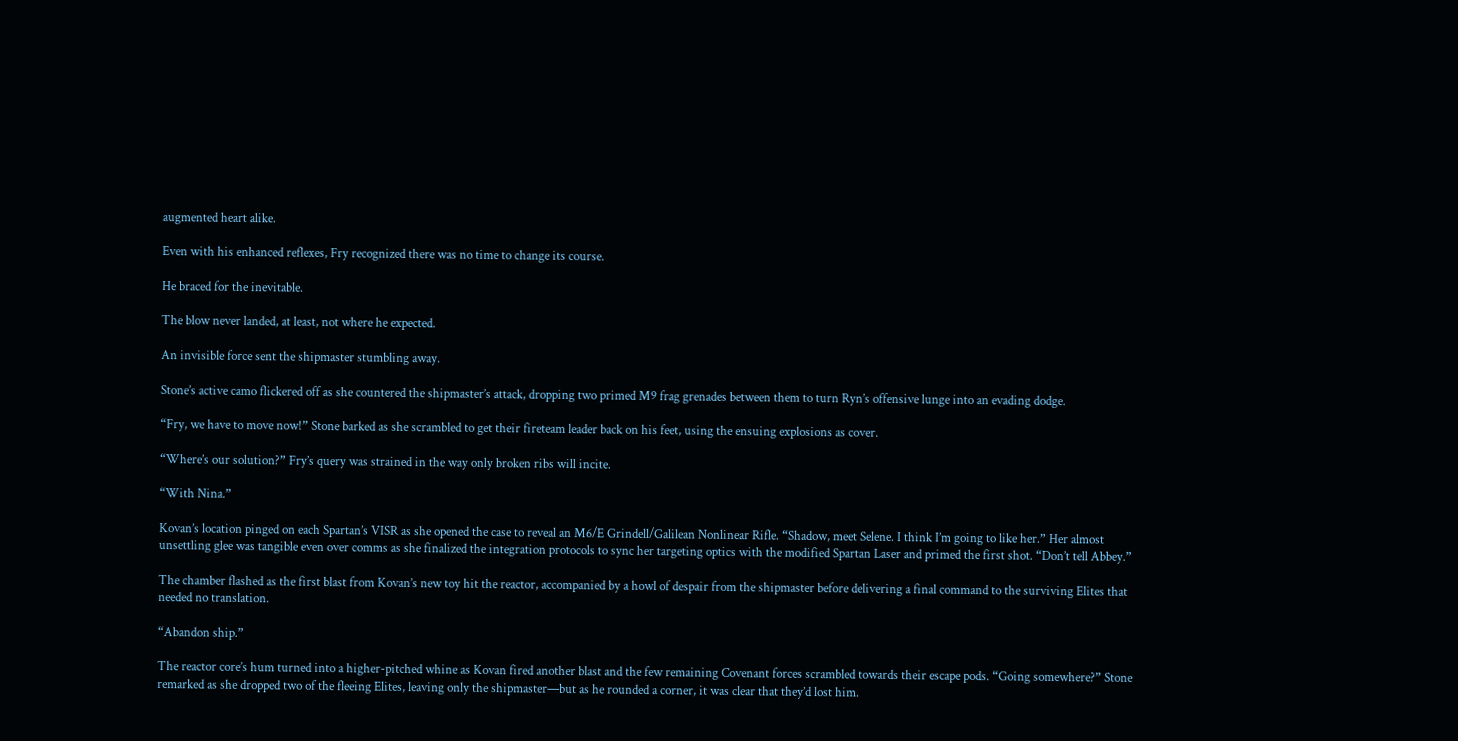augmented heart alike.

Even with his enhanced reflexes, Fry recognized there was no time to change its course.

He braced for the inevitable.

The blow never landed, at least, not where he expected.

An invisible force sent the shipmaster stumbling away.

Stone’s active camo flickered off as she countered the shipmaster’s attack, dropping two primed M9 frag grenades between them to turn Ryn’s offensive lunge into an evading dodge.

“Fry, we have to move now!” Stone barked as she scrambled to get their fireteam leader back on his feet, using the ensuing explosions as cover.

“Where’s our solution?” Fry’s query was strained in the way only broken ribs will incite.

“With Nina.”

Kovan’s location pinged on each Spartan’s VISR as she opened the case to reveal an M6/E Grindell/Galilean Nonlinear Rifle. “Shadow, meet Selene. I think I’m going to like her.” Her almost unsettling glee was tangible even over comms as she finalized the integration protocols to sync her targeting optics with the modified Spartan Laser and primed the first shot. “Don’t tell Abbey.”

The chamber flashed as the first blast from Kovan’s new toy hit the reactor, accompanied by a howl of despair from the shipmaster before delivering a final command to the surviving Elites that needed no translation.

“Abandon ship.”

The reactor core’s hum turned into a higher-pitched whine as Kovan fired another blast and the few remaining Covenant forces scrambled towards their escape pods. “Going somewhere?” Stone remarked as she dropped two of the fleeing Elites, leaving only the shipmaster—but as he rounded a corner, it was clear that they’d lost him.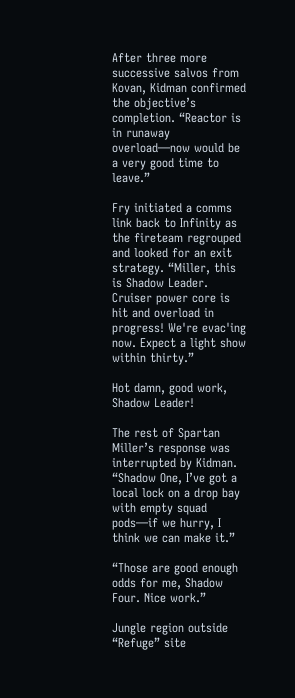After three more successive salvos from Kovan, Kidman confirmed the objective’s completion. “Reactor is in runaway overload—now would be a very good time to leave.”

Fry initiated a comms link back to Infinity as the fireteam regrouped and looked for an exit strategy. “Miller, this is Shadow Leader. Cruiser power core is hit and overload in progress! We're evac'ing now. Expect a light show within thirty.”

Hot damn, good work, Shadow Leader!

The rest of Spartan Miller’s response was interrupted by Kidman. “Shadow One, I’ve got a local lock on a drop bay with empty squad pods—if we hurry, I think we can make it.”

“Those are good enough odds for me, Shadow Four. Nice work.”

Jungle region outside “Refuge” site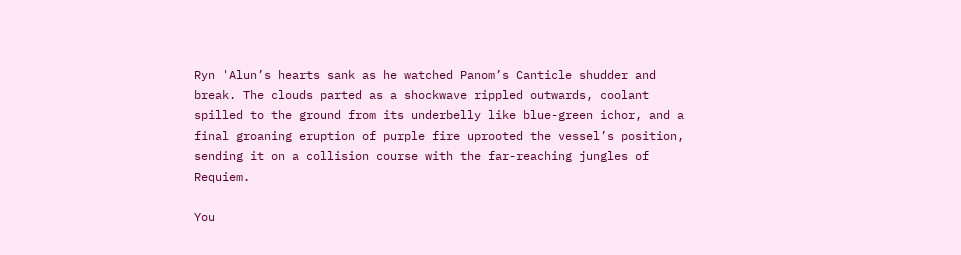Ryn 'Alun’s hearts sank as he watched Panom’s Canticle shudder and break. The clouds parted as a shockwave rippled outwards, coolant spilled to the ground from its underbelly like blue-green ichor, and a final groaning eruption of purple fire uprooted the vessel’s position, sending it on a collision course with the far-reaching jungles of Requiem.

You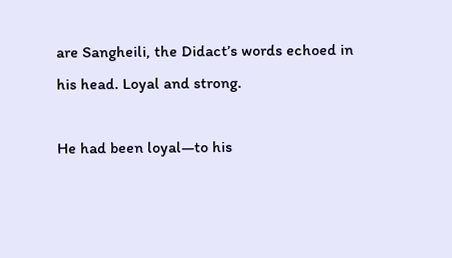are Sangheili, the Didact’s words echoed in his head. Loyal and strong.

He had been loyal—to his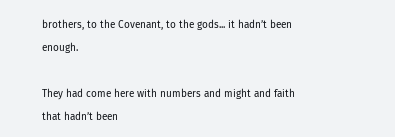brothers, to the Covenant, to the gods... it hadn’t been enough.

They had come here with numbers and might and faith that hadn’t been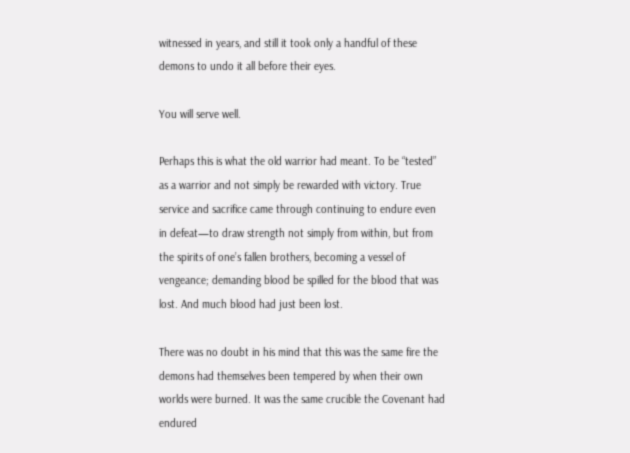witnessed in years, and still it took only a handful of these demons to undo it all before their eyes.

You will serve well.

Perhaps this is what the old warrior had meant. To be “tested” as a warrior and not simply be rewarded with victory. True service and sacrifice came through continuing to endure even in defeat—to draw strength not simply from within, but from the spirits of one’s fallen brothers, becoming a vessel of vengeance; demanding blood be spilled for the blood that was lost. And much blood had just been lost.

There was no doubt in his mind that this was the same fire the demons had themselves been tempered by when their own worlds were burned. It was the same crucible the Covenant had endured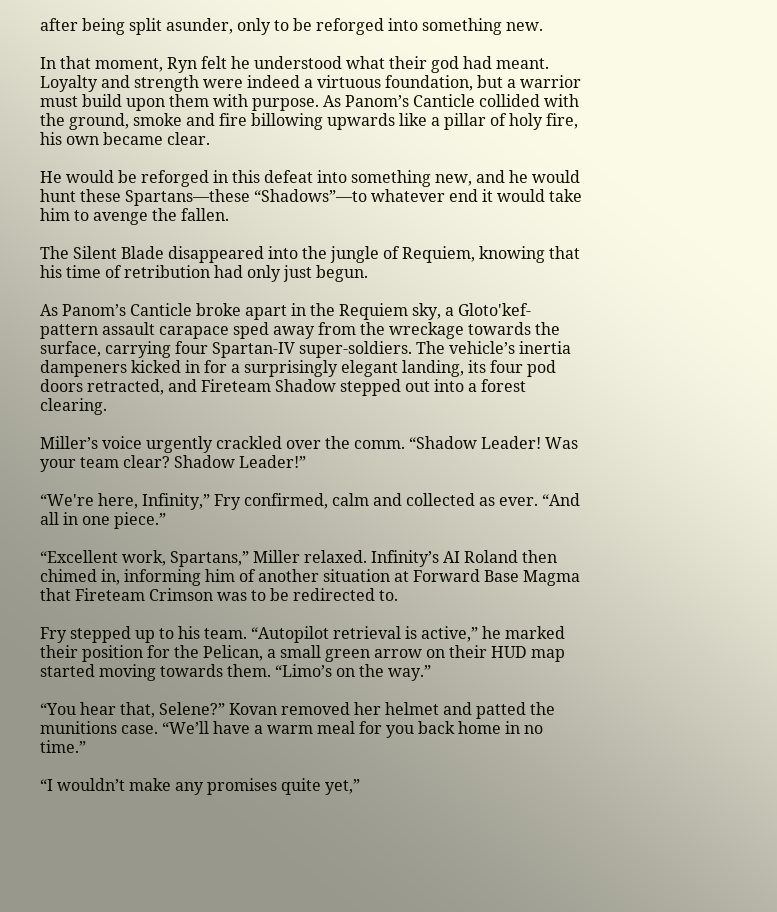after being split asunder, only to be reforged into something new.

In that moment, Ryn felt he understood what their god had meant. Loyalty and strength were indeed a virtuous foundation, but a warrior must build upon them with purpose. As Panom’s Canticle collided with the ground, smoke and fire billowing upwards like a pillar of holy fire, his own became clear.

He would be reforged in this defeat into something new, and he would hunt these Spartans—these “Shadows”—to whatever end it would take him to avenge the fallen.

The Silent Blade disappeared into the jungle of Requiem, knowing that his time of retribution had only just begun.

As Panom’s Canticle broke apart in the Requiem sky, a Gloto'kef-pattern assault carapace sped away from the wreckage towards the surface, carrying four Spartan-IV super-soldiers. The vehicle’s inertia dampeners kicked in for a surprisingly elegant landing, its four pod doors retracted, and Fireteam Shadow stepped out into a forest clearing.

Miller’s voice urgently crackled over the comm. “Shadow Leader! Was your team clear? Shadow Leader!”

“We're here, Infinity,” Fry confirmed, calm and collected as ever. “And all in one piece.”

“Excellent work, Spartans,” Miller relaxed. Infinity’s AI Roland then chimed in, informing him of another situation at Forward Base Magma that Fireteam Crimson was to be redirected to.

Fry stepped up to his team. “Autopilot retrieval is active,” he marked their position for the Pelican, a small green arrow on their HUD map started moving towards them. “Limo’s on the way.”

“You hear that, Selene?” Kovan removed her helmet and patted the munitions case. “We’ll have a warm meal for you back home in no time.”

“I wouldn’t make any promises quite yet,”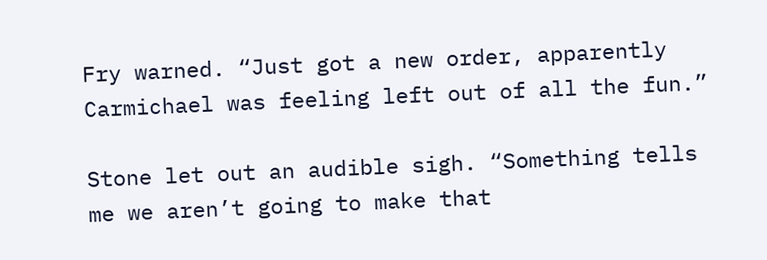Fry warned. “Just got a new order, apparently Carmichael was feeling left out of all the fun.”

Stone let out an audible sigh. “Something tells me we aren’t going to make that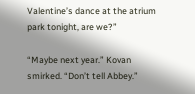Valentine’s dance at the atrium park tonight, are we?”

“Maybe next year.” Kovan smirked. “Don’t tell Abbey.”